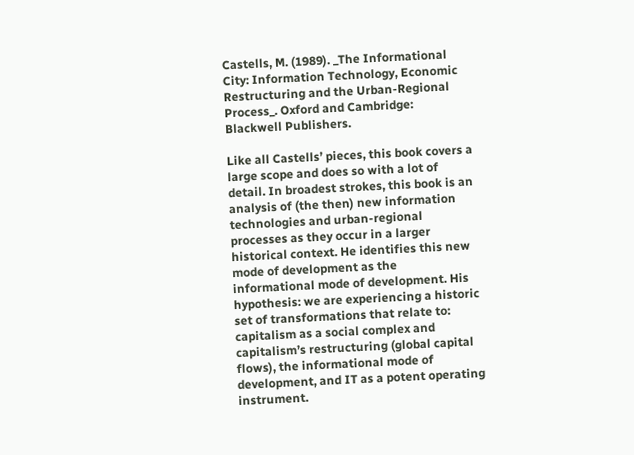Castells, M. (1989). _The Informational City: Information Technology, Economic Restructuring and the Urban-Regional Process_. Oxford and Cambridge: Blackwell Publishers.

Like all Castells’ pieces, this book covers a large scope and does so with a lot of detail. In broadest strokes, this book is an analysis of (the then) new information technologies and urban-regional processes as they occur in a larger historical context. He identifies this new mode of development as the informational mode of development. His hypothesis: we are experiencing a historic set of transformations that relate to: capitalism as a social complex and capitalism’s restructuring (global capital flows), the informational mode of development, and IT as a potent operating instrument.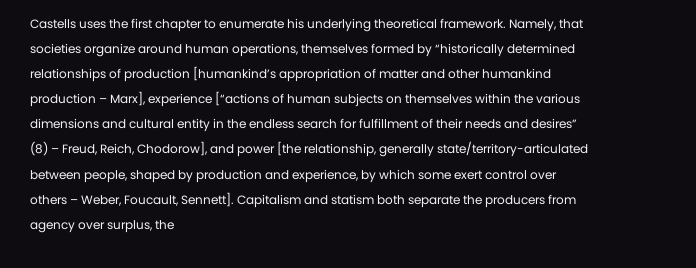Castells uses the first chapter to enumerate his underlying theoretical framework. Namely, that societies organize around human operations, themselves formed by “historically determined relationships of production [humankind’s appropriation of matter and other humankind production – Marx], experience [“actions of human subjects on themselves within the various dimensions and cultural entity in the endless search for fulfillment of their needs and desires” (8) – Freud, Reich, Chodorow], and power [the relationship, generally state/territory-articulated between people, shaped by production and experience, by which some exert control over others – Weber, Foucault, Sennett]. Capitalism and statism both separate the producers from agency over surplus, the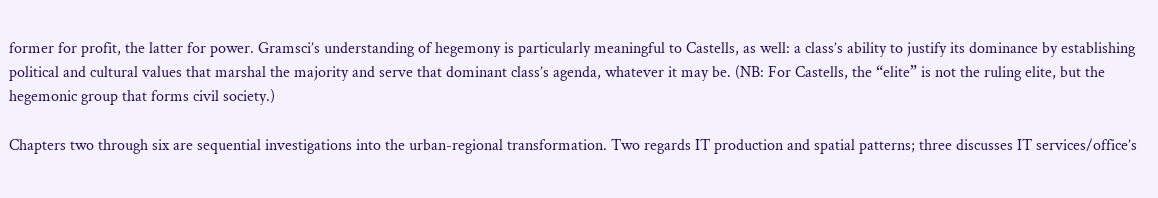former for profit, the latter for power. Gramsci’s understanding of hegemony is particularly meaningful to Castells, as well: a class’s ability to justify its dominance by establishing political and cultural values that marshal the majority and serve that dominant class’s agenda, whatever it may be. (NB: For Castells, the “elite” is not the ruling elite, but the hegemonic group that forms civil society.)

Chapters two through six are sequential investigations into the urban-regional transformation. Two regards IT production and spatial patterns; three discusses IT services/office’s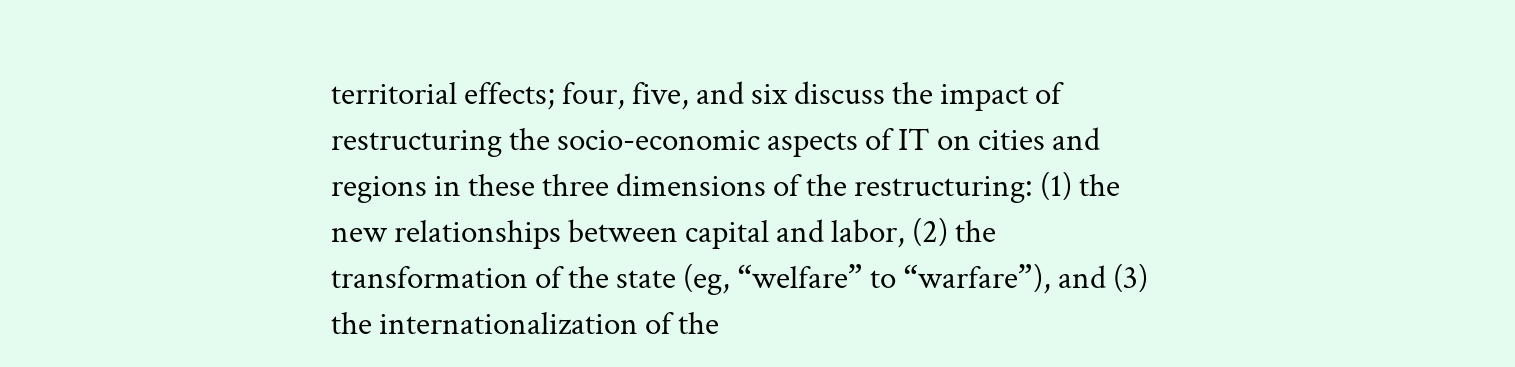territorial effects; four, five, and six discuss the impact of restructuring the socio-economic aspects of IT on cities and regions in these three dimensions of the restructuring: (1) the new relationships between capital and labor, (2) the transformation of the state (eg, “welfare” to “warfare”), and (3) the internationalization of the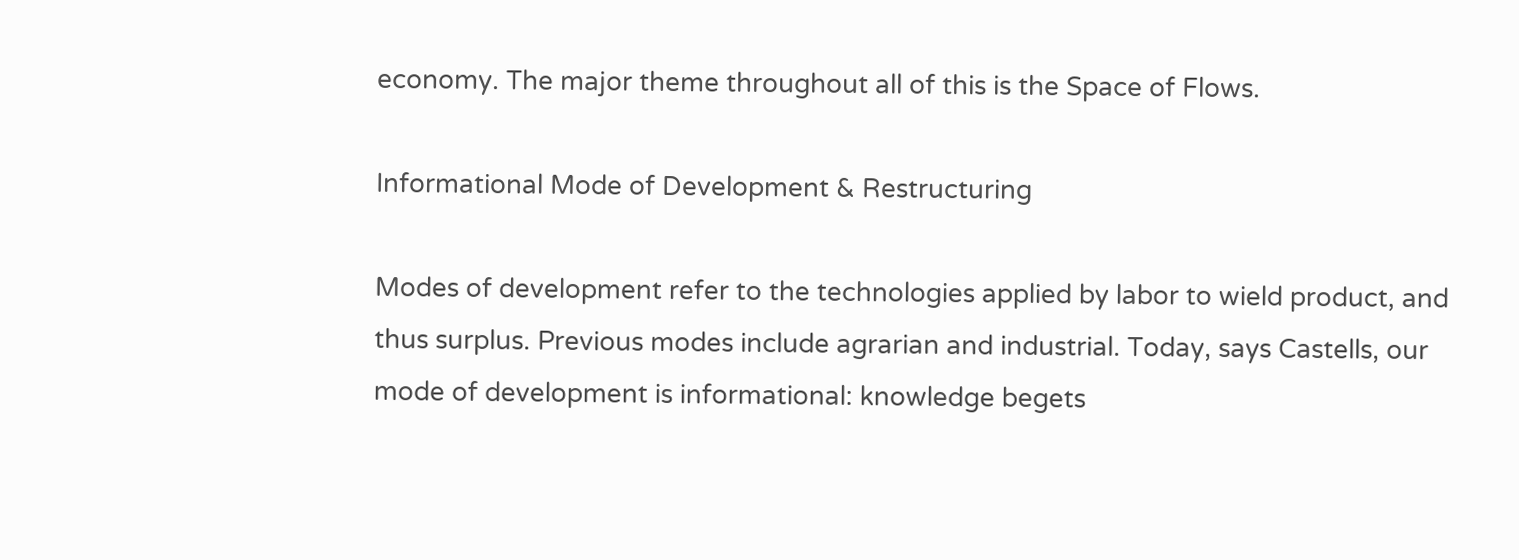economy. The major theme throughout all of this is the Space of Flows.

Informational Mode of Development & Restructuring

Modes of development refer to the technologies applied by labor to wield product, and thus surplus. Previous modes include agrarian and industrial. Today, says Castells, our mode of development is informational: knowledge begets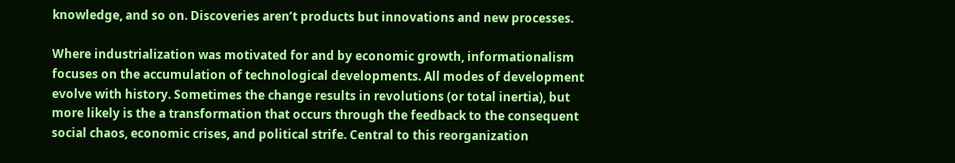knowledge, and so on. Discoveries aren’t products but innovations and new processes.

Where industrialization was motivated for and by economic growth, informationalism focuses on the accumulation of technological developments. All modes of development evolve with history. Sometimes the change results in revolutions (or total inertia), but more likely is the a transformation that occurs through the feedback to the consequent social chaos, economic crises, and political strife. Central to this reorganization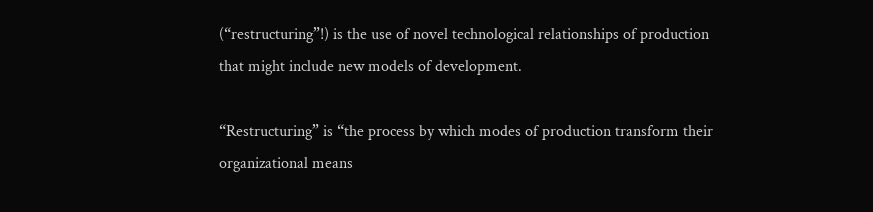(“restructuring”!) is the use of novel technological relationships of production that might include new models of development.

“Restructuring” is “the process by which modes of production transform their organizational means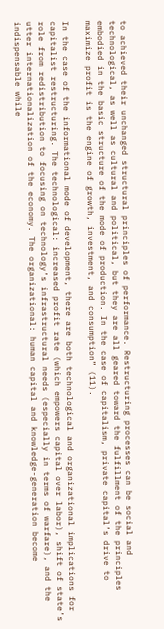to achieved their unchanged structural principles of performance. Restructuring processes can be social and technological, as well as cultural and political, but they are all geared toward the fulfillment of the principles embodied in the basic structure of the mode of production. In the case of capitalism, private capital’s drive to maximize profit is the engine of growth, investment, and consumption” (11).

In the case of the informational mode of development, there are both technological and organizational implications for capitalist restructuring. The technological: increased profit rate (which empowers capital over labor), shift of state’s role from redistribution to focusing on technology’s infrastructural needs (especially in terms of warfare), and the utter internationalization of the economy. The organizational: human capital and knowledge-generation become indispensable while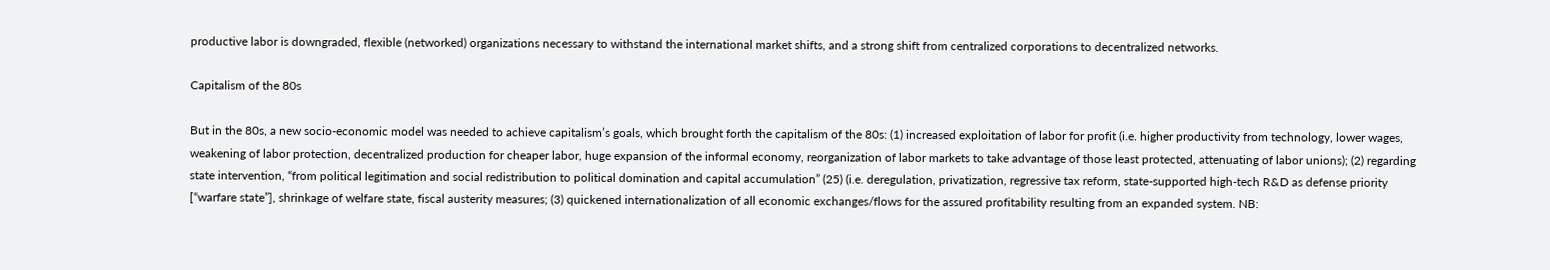productive labor is downgraded, flexible (networked) organizations necessary to withstand the international market shifts, and a strong shift from centralized corporations to decentralized networks.

Capitalism of the 80s

But in the 80s, a new socio-economic model was needed to achieve capitalism’s goals, which brought forth the capitalism of the 80s: (1) increased exploitation of labor for profit (i.e. higher productivity from technology, lower wages, weakening of labor protection, decentralized production for cheaper labor, huge expansion of the informal economy, reorganization of labor markets to take advantage of those least protected, attenuating of labor unions); (2) regarding state intervention, “from political legitimation and social redistribution to political domination and capital accumulation” (25) (i.e. deregulation, privatization, regressive tax reform, state-supported high-tech R&D as defense priority [“warfare state”], shrinkage of welfare state, fiscal austerity measures; (3) quickened internationalization of all economic exchanges/flows for the assured profitability resulting from an expanded system. NB: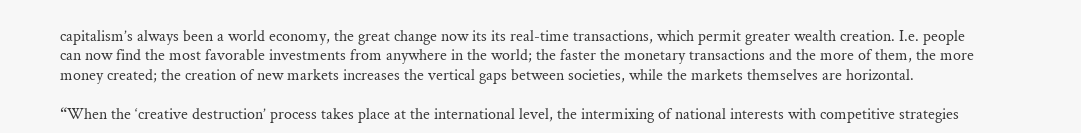capitalism’s always been a world economy, the great change now its its real-time transactions, which permit greater wealth creation. I.e. people can now find the most favorable investments from anywhere in the world; the faster the monetary transactions and the more of them, the more money created; the creation of new markets increases the vertical gaps between societies, while the markets themselves are horizontal.

“When the ‘creative destruction’ process takes place at the international level, the intermixing of national interests with competitive strategies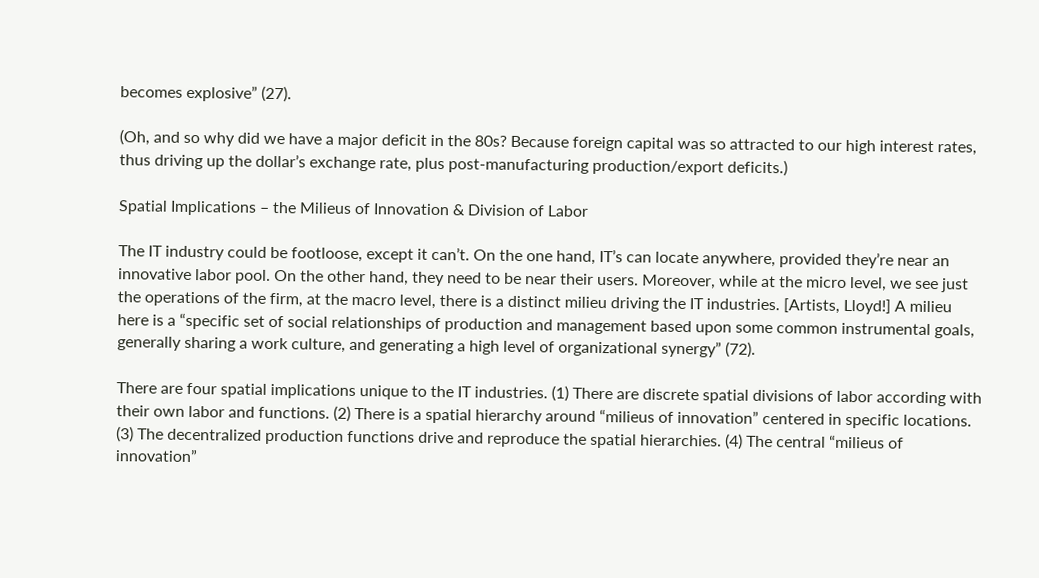becomes explosive” (27).

(Oh, and so why did we have a major deficit in the 80s? Because foreign capital was so attracted to our high interest rates, thus driving up the dollar’s exchange rate, plus post-manufacturing production/export deficits.)

Spatial Implications – the Milieus of Innovation & Division of Labor

The IT industry could be footloose, except it can’t. On the one hand, IT’s can locate anywhere, provided they’re near an innovative labor pool. On the other hand, they need to be near their users. Moreover, while at the micro level, we see just the operations of the firm, at the macro level, there is a distinct milieu driving the IT industries. [Artists, Lloyd!] A milieu here is a “specific set of social relationships of production and management based upon some common instrumental goals, generally sharing a work culture, and generating a high level of organizational synergy” (72).

There are four spatial implications unique to the IT industries. (1) There are discrete spatial divisions of labor according with their own labor and functions. (2) There is a spatial hierarchy around “milieus of innovation” centered in specific locations. (3) The decentralized production functions drive and reproduce the spatial hierarchies. (4) The central “milieus of innovation”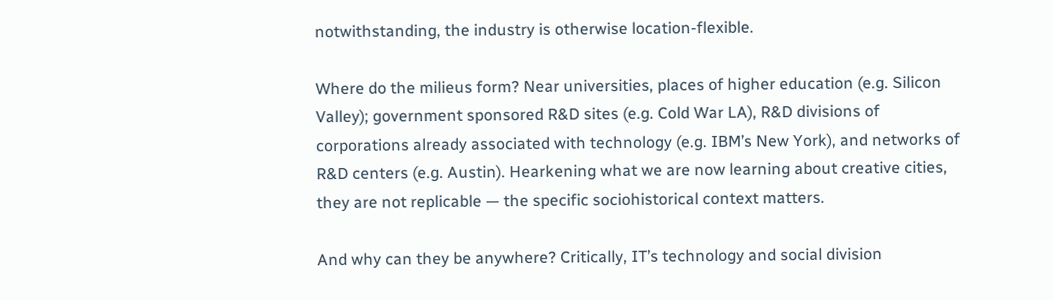notwithstanding, the industry is otherwise location-flexible.

Where do the milieus form? Near universities, places of higher education (e.g. Silicon Valley); government sponsored R&D sites (e.g. Cold War LA), R&D divisions of corporations already associated with technology (e.g. IBM’s New York), and networks of R&D centers (e.g. Austin). Hearkening what we are now learning about creative cities, they are not replicable — the specific sociohistorical context matters.

And why can they be anywhere? Critically, IT’s technology and social division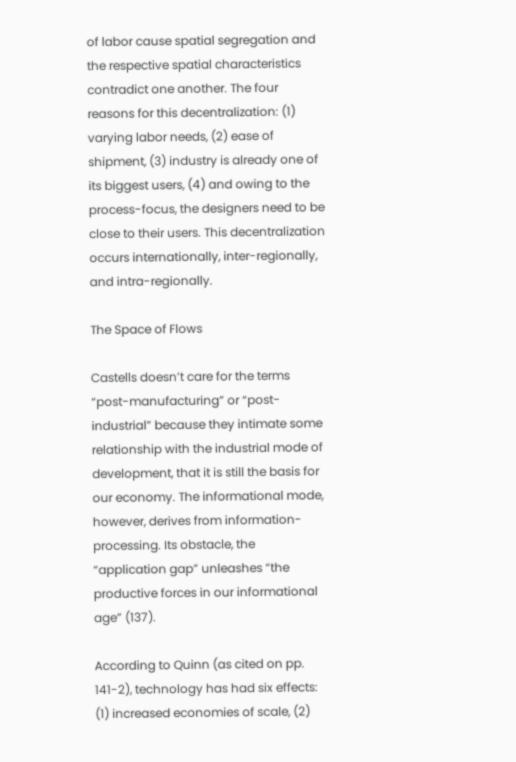of labor cause spatial segregation and the respective spatial characteristics contradict one another. The four reasons for this decentralization: (1) varying labor needs, (2) ease of shipment, (3) industry is already one of its biggest users, (4) and owing to the process-focus, the designers need to be close to their users. This decentralization occurs internationally, inter-regionally, and intra-regionally.

The Space of Flows

Castells doesn’t care for the terms “post-manufacturing” or “post-industrial” because they intimate some relationship with the industrial mode of development, that it is still the basis for our economy. The informational mode, however, derives from information-processing. Its obstacle, the “application gap” unleashes “the productive forces in our informational age” (137).

According to Quinn (as cited on pp. 141-2), technology has had six effects: (1) increased economies of scale, (2)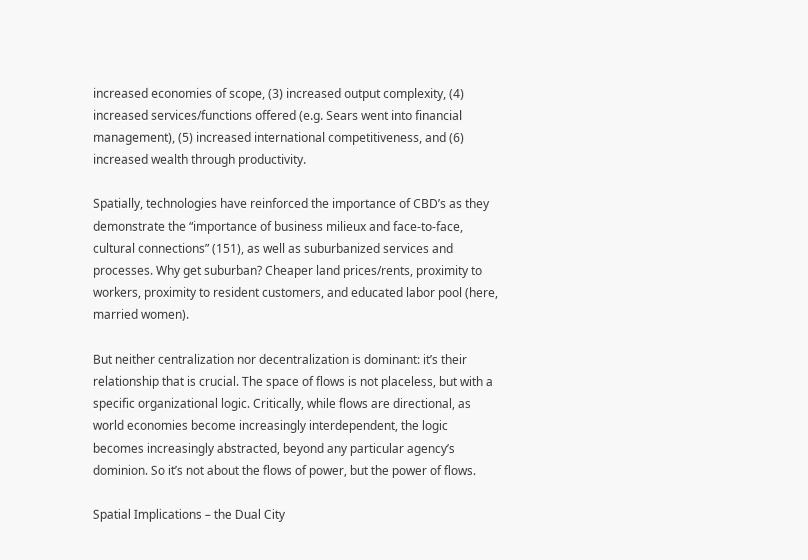increased economies of scope, (3) increased output complexity, (4) increased services/functions offered (e.g. Sears went into financial management), (5) increased international competitiveness, and (6) increased wealth through productivity.

Spatially, technologies have reinforced the importance of CBD’s as they demonstrate the “importance of business milieux and face-to-face, cultural connections” (151), as well as suburbanized services and processes. Why get suburban? Cheaper land prices/rents, proximity to workers, proximity to resident customers, and educated labor pool (here, married women).

But neither centralization nor decentralization is dominant: it’s their relationship that is crucial. The space of flows is not placeless, but with a specific organizational logic. Critically, while flows are directional, as world economies become increasingly interdependent, the logic becomes increasingly abstracted, beyond any particular agency’s dominion. So it’s not about the flows of power, but the power of flows.

Spatial Implications – the Dual City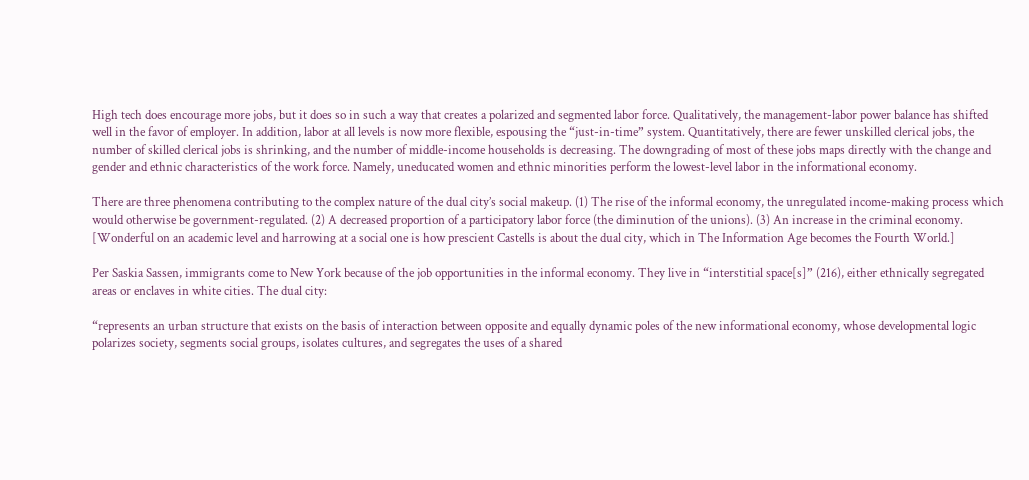High tech does encourage more jobs, but it does so in such a way that creates a polarized and segmented labor force. Qualitatively, the management-labor power balance has shifted well in the favor of employer. In addition, labor at all levels is now more flexible, espousing the “just-in-time” system. Quantitatively, there are fewer unskilled clerical jobs, the number of skilled clerical jobs is shrinking, and the number of middle-income households is decreasing. The downgrading of most of these jobs maps directly with the change and gender and ethnic characteristics of the work force. Namely, uneducated women and ethnic minorities perform the lowest-level labor in the informational economy.

There are three phenomena contributing to the complex nature of the dual city’s social makeup. (1) The rise of the informal economy, the unregulated income-making process which would otherwise be government-regulated. (2) A decreased proportion of a participatory labor force (the diminution of the unions). (3) An increase in the criminal economy. [Wonderful on an academic level and harrowing at a social one is how prescient Castells is about the dual city, which in The Information Age becomes the Fourth World.]

Per Saskia Sassen, immigrants come to New York because of the job opportunities in the informal economy. They live in “interstitial space[s]” (216), either ethnically segregated areas or enclaves in white cities. The dual city:

“represents an urban structure that exists on the basis of interaction between opposite and equally dynamic poles of the new informational economy, whose developmental logic polarizes society, segments social groups, isolates cultures, and segregates the uses of a shared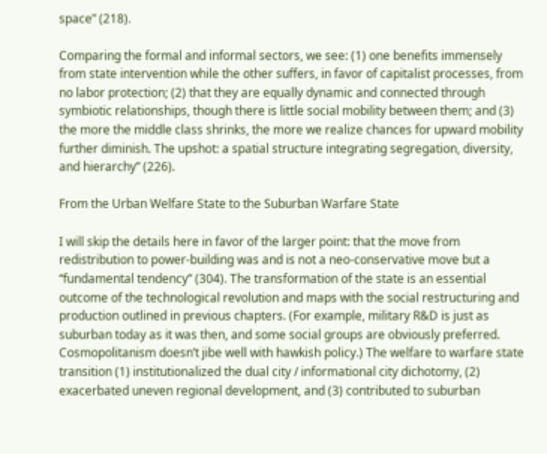space” (218).

Comparing the formal and informal sectors, we see: (1) one benefits immensely from state intervention while the other suffers, in favor of capitalist processes, from no labor protection; (2) that they are equally dynamic and connected through symbiotic relationships, though there is little social mobility between them; and (3) the more the middle class shrinks, the more we realize chances for upward mobility further diminish. The upshot: a spatial structure integrating segregation, diversity, and hierarchy” (226).

From the Urban Welfare State to the Suburban Warfare State

I will skip the details here in favor of the larger point: that the move from redistribution to power-building was and is not a neo-conservative move but a “fundamental tendency” (304). The transformation of the state is an essential outcome of the technological revolution and maps with the social restructuring and production outlined in previous chapters. (For example, military R&D is just as suburban today as it was then, and some social groups are obviously preferred. Cosmopolitanism doesn’t jibe well with hawkish policy.) The welfare to warfare state transition (1) institutionalized the dual city / informational city dichotomy, (2) exacerbated uneven regional development, and (3) contributed to suburban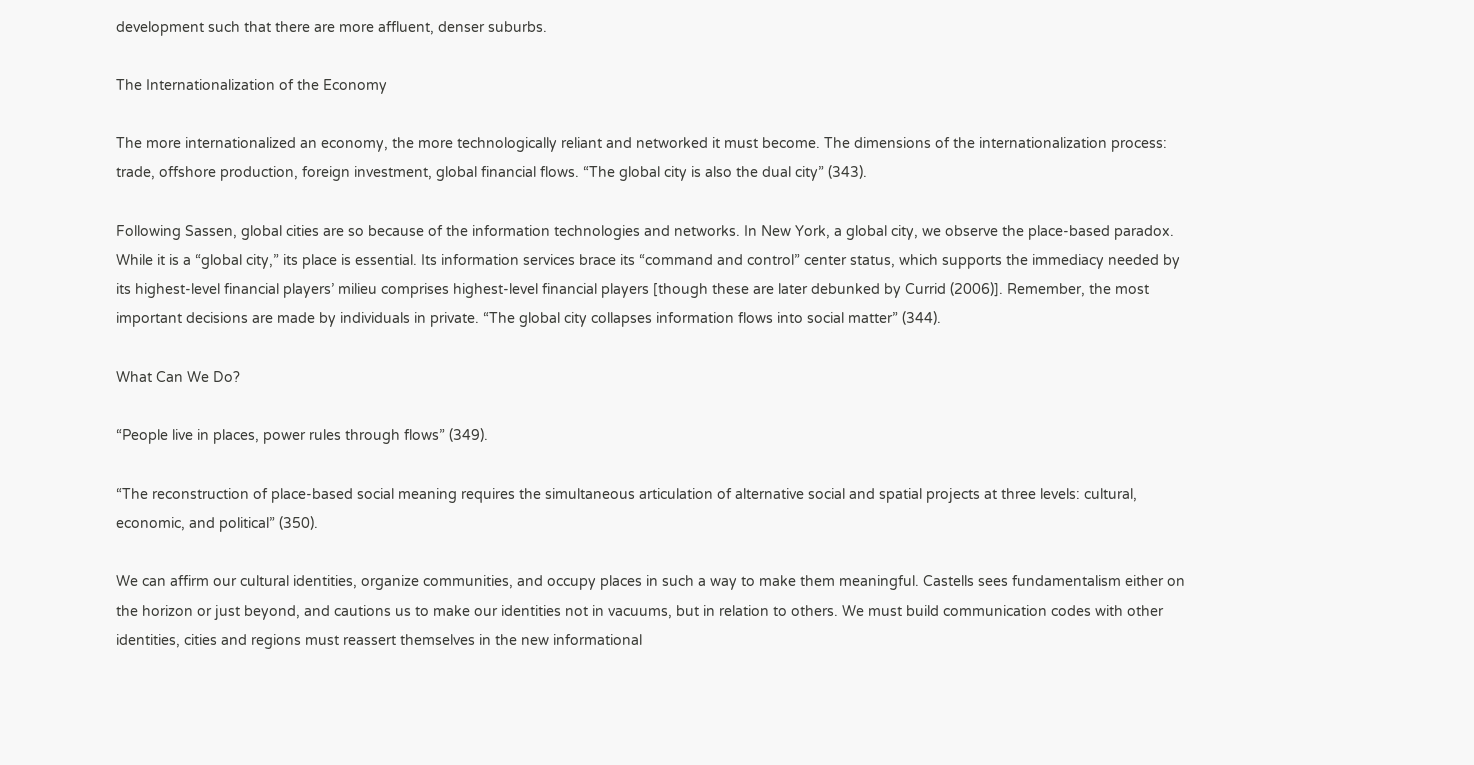development such that there are more affluent, denser suburbs.

The Internationalization of the Economy

The more internationalized an economy, the more technologically reliant and networked it must become. The dimensions of the internationalization process: trade, offshore production, foreign investment, global financial flows. “The global city is also the dual city” (343).

Following Sassen, global cities are so because of the information technologies and networks. In New York, a global city, we observe the place-based paradox. While it is a “global city,” its place is essential. Its information services brace its “command and control” center status, which supports the immediacy needed by its highest-level financial players’ milieu comprises highest-level financial players [though these are later debunked by Currid (2006)]. Remember, the most important decisions are made by individuals in private. “The global city collapses information flows into social matter” (344).

What Can We Do?

“People live in places, power rules through flows” (349).

“The reconstruction of place-based social meaning requires the simultaneous articulation of alternative social and spatial projects at three levels: cultural, economic, and political” (350).

We can affirm our cultural identities, organize communities, and occupy places in such a way to make them meaningful. Castells sees fundamentalism either on the horizon or just beyond, and cautions us to make our identities not in vacuums, but in relation to others. We must build communication codes with other identities, cities and regions must reassert themselves in the new informational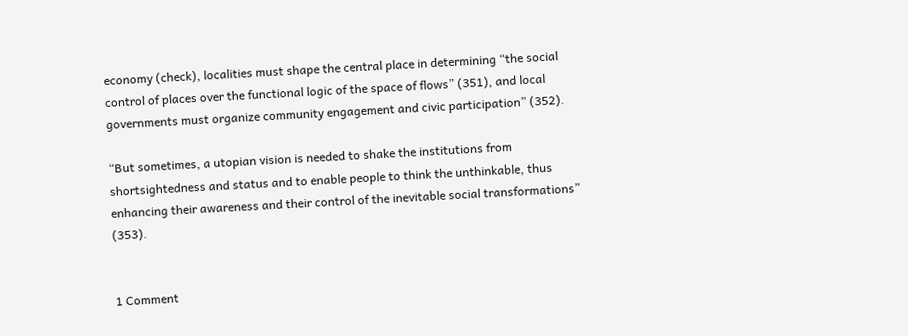economy (check), localities must shape the central place in determining “the social control of places over the functional logic of the space of flows” (351), and local governments must organize community engagement and civic participation” (352).

“But sometimes, a utopian vision is needed to shake the institutions from shortsightedness and status and to enable people to think the unthinkable, thus enhancing their awareness and their control of the inevitable social transformations” (353).


1 Comment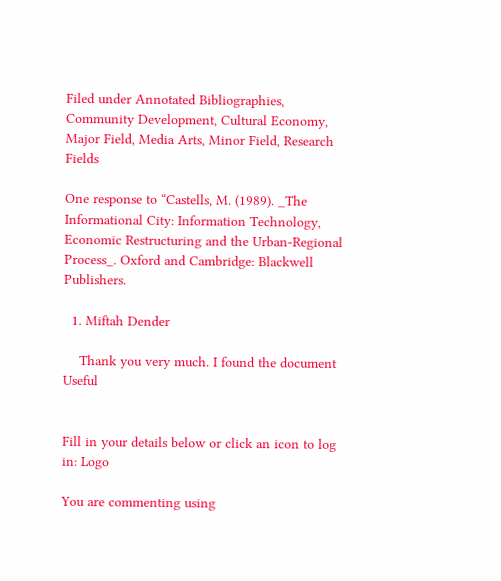Filed under Annotated Bibliographies, Community Development, Cultural Economy, Major Field, Media Arts, Minor Field, Research Fields

One response to “Castells, M. (1989). _The Informational City: Information Technology, Economic Restructuring and the Urban-Regional Process_. Oxford and Cambridge: Blackwell Publishers.

  1. Miftah Dender

    Thank you very much. I found the document Useful


Fill in your details below or click an icon to log in: Logo

You are commenting using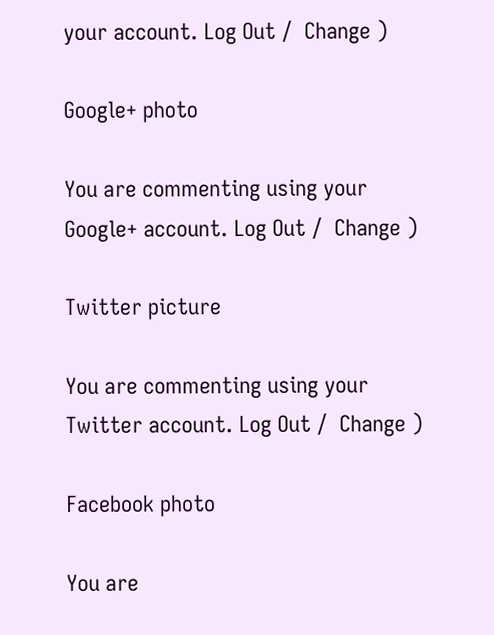your account. Log Out /  Change )

Google+ photo

You are commenting using your Google+ account. Log Out /  Change )

Twitter picture

You are commenting using your Twitter account. Log Out /  Change )

Facebook photo

You are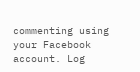commenting using your Facebook account. Log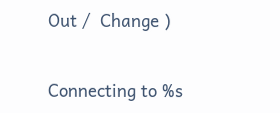Out /  Change )


Connecting to %s